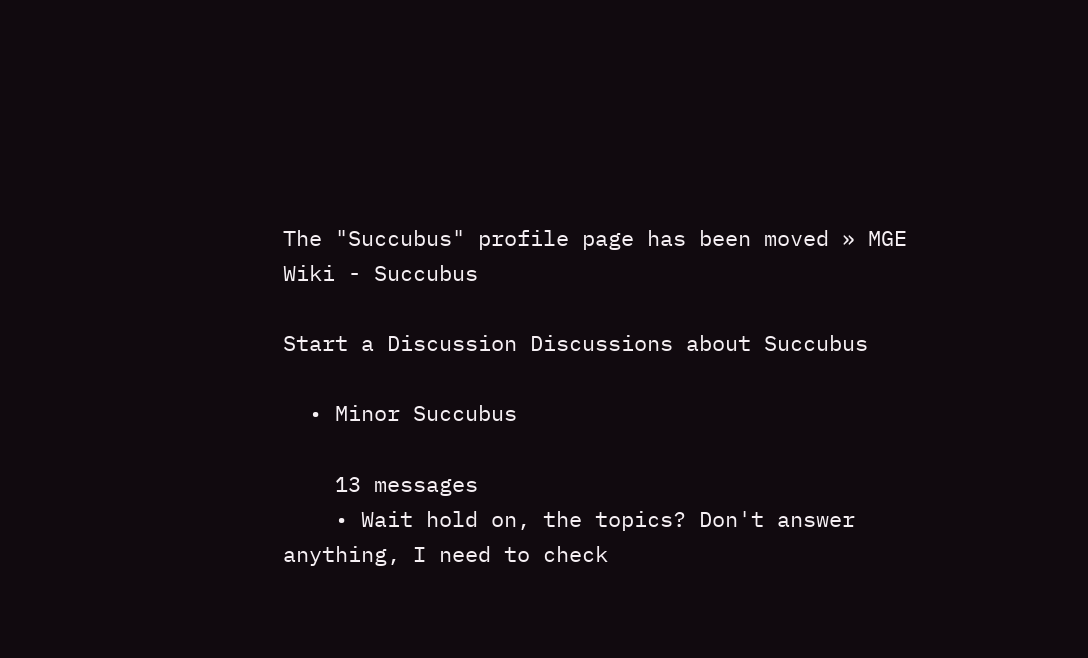The "Succubus" profile page has been moved » MGE Wiki - Succubus

Start a Discussion Discussions about Succubus

  • Minor Succubus

    13 messages
    • Wait hold on, the topics? Don't answer anything, I need to check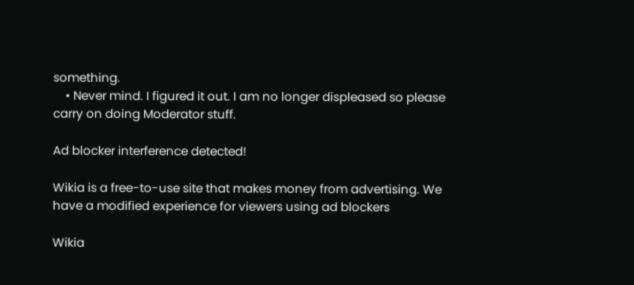something.
    • Never mind. I figured it out. I am no longer displeased so please carry on doing Moderator stuff.

Ad blocker interference detected!

Wikia is a free-to-use site that makes money from advertising. We have a modified experience for viewers using ad blockers

Wikia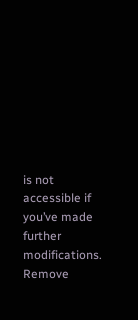is not accessible if you’ve made further modifications. Remove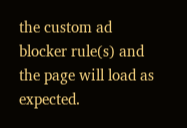the custom ad blocker rule(s) and the page will load as expected.